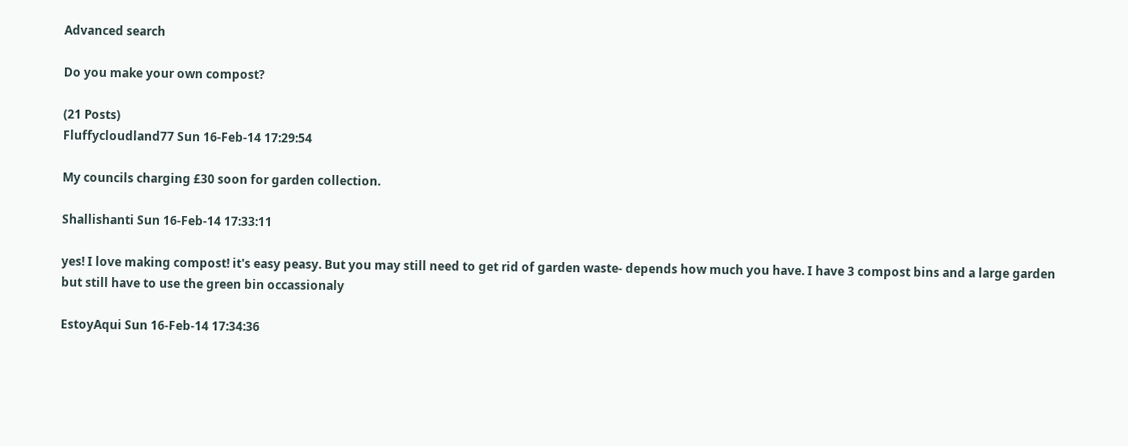Advanced search

Do you make your own compost?

(21 Posts)
Fluffycloudland77 Sun 16-Feb-14 17:29:54

My councils charging £30 soon for garden collection.

Shallishanti Sun 16-Feb-14 17:33:11

yes! I love making compost! it's easy peasy. But you may still need to get rid of garden waste- depends how much you have. I have 3 compost bins and a large garden but still have to use the green bin occassionaly

EstoyAqui Sun 16-Feb-14 17:34:36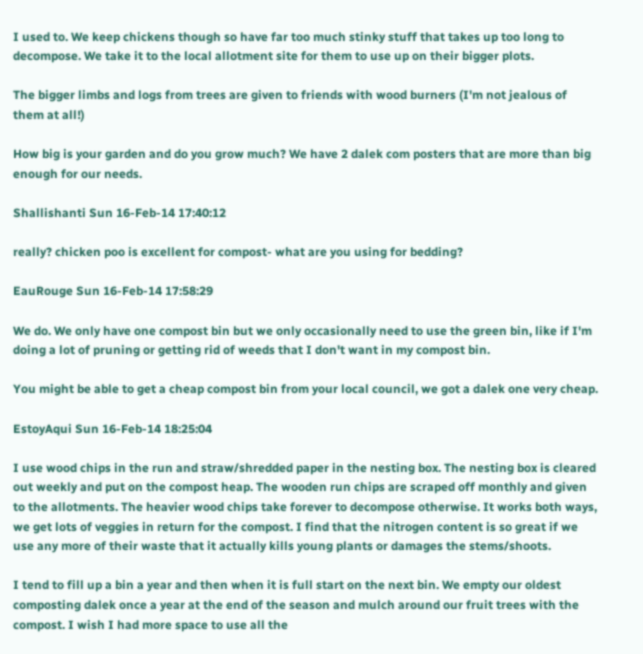I used to. We keep chickens though so have far too much stinky stuff that takes up too long to decompose. We take it to the local allotment site for them to use up on their bigger plots.

The bigger limbs and logs from trees are given to friends with wood burners (I'm not jealous of them at all!)

How big is your garden and do you grow much? We have 2 dalek com posters that are more than big enough for our needs.

Shallishanti Sun 16-Feb-14 17:40:12

really? chicken poo is excellent for compost- what are you using for bedding?

EauRouge Sun 16-Feb-14 17:58:29

We do. We only have one compost bin but we only occasionally need to use the green bin, like if I'm doing a lot of pruning or getting rid of weeds that I don't want in my compost bin.

You might be able to get a cheap compost bin from your local council, we got a dalek one very cheap.

EstoyAqui Sun 16-Feb-14 18:25:04

I use wood chips in the run and straw/shredded paper in the nesting box. The nesting box is cleared out weekly and put on the compost heap. The wooden run chips are scraped off monthly and given to the allotments. The heavier wood chips take forever to decompose otherwise. It works both ways, we get lots of veggies in return for the compost. I find that the nitrogen content is so great if we use any more of their waste that it actually kills young plants or damages the stems/shoots.

I tend to fill up a bin a year and then when it is full start on the next bin. We empty our oldest composting dalek once a year at the end of the season and mulch around our fruit trees with the compost. I wish I had more space to use all the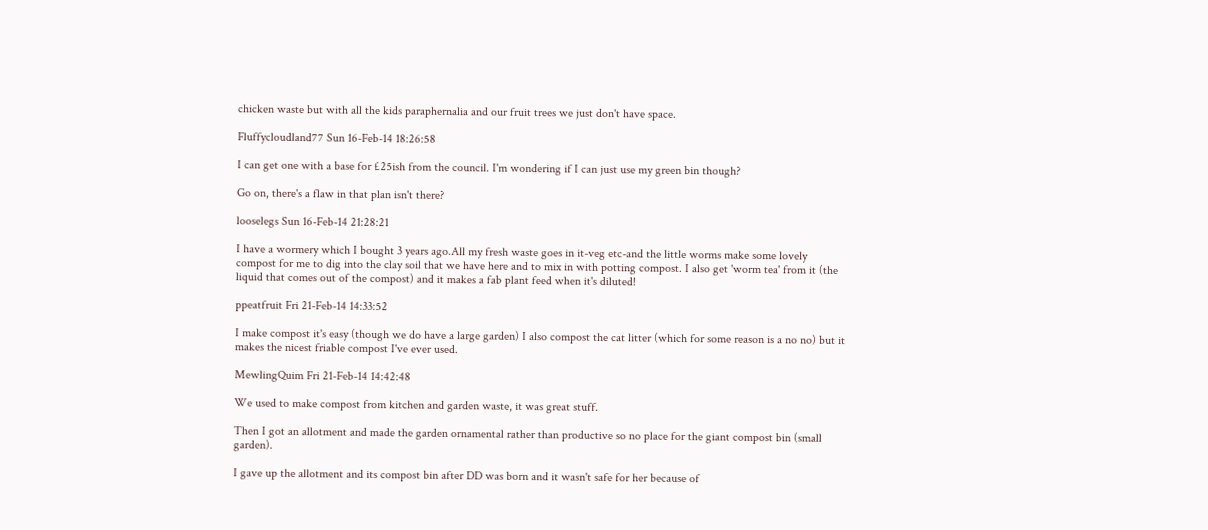chicken waste but with all the kids paraphernalia and our fruit trees we just don't have space.

Fluffycloudland77 Sun 16-Feb-14 18:26:58

I can get one with a base for £25ish from the council. I'm wondering if I can just use my green bin though?

Go on, there's a flaw in that plan isn't there?

looselegs Sun 16-Feb-14 21:28:21

I have a wormery which I bought 3 years ago.All my fresh waste goes in it-veg etc-and the little worms make some lovely compost for me to dig into the clay soil that we have here and to mix in with potting compost. I also get 'worm tea' from it (the liquid that comes out of the compost) and it makes a fab plant feed when it's diluted!

ppeatfruit Fri 21-Feb-14 14:33:52

I make compost it's easy (though we do have a large garden) I also compost the cat litter (which for some reason is a no no) but it makes the nicest friable compost I've ever used.

MewlingQuim Fri 21-Feb-14 14:42:48

We used to make compost from kitchen and garden waste, it was great stuff.

Then I got an allotment and made the garden ornamental rather than productive so no place for the giant compost bin (small garden).

I gave up the allotment and its compost bin after DD was born and it wasn't safe for her because of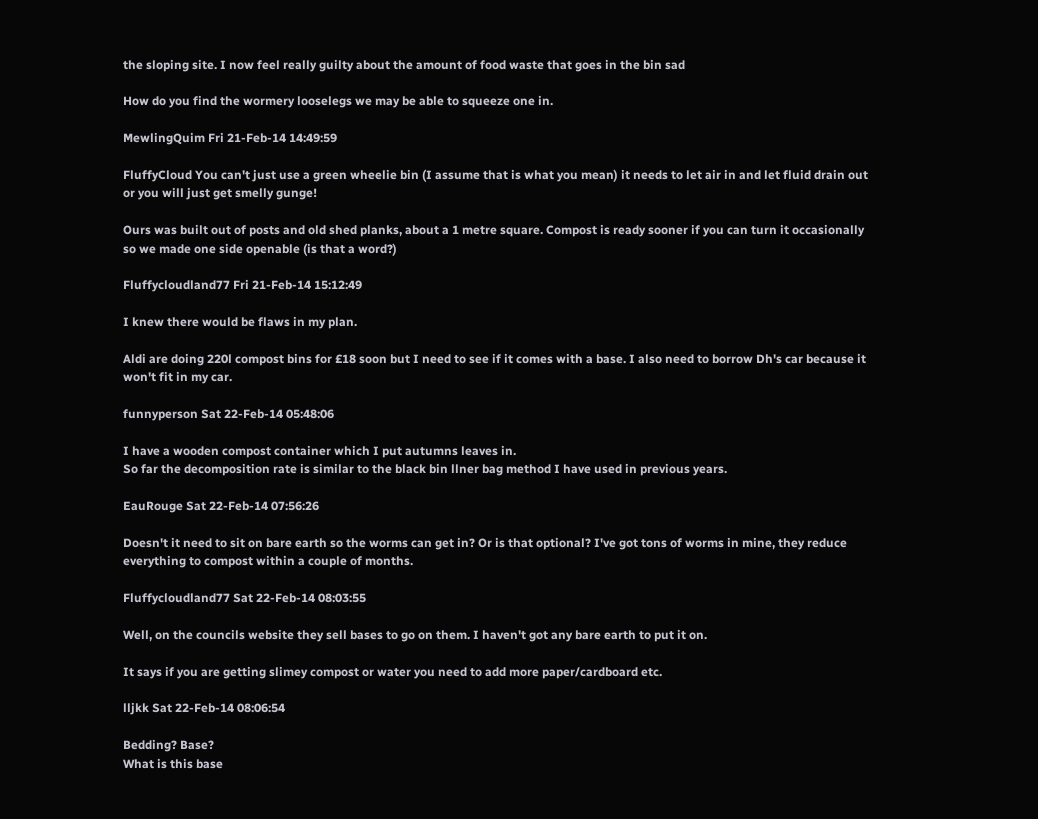the sloping site. I now feel really guilty about the amount of food waste that goes in the bin sad

How do you find the wormery looselegs we may be able to squeeze one in.

MewlingQuim Fri 21-Feb-14 14:49:59

FluffyCloud You can't just use a green wheelie bin (I assume that is what you mean) it needs to let air in and let fluid drain out or you will just get smelly gunge!

Ours was built out of posts and old shed planks, about a 1 metre square. Compost is ready sooner if you can turn it occasionally so we made one side openable (is that a word?)

Fluffycloudland77 Fri 21-Feb-14 15:12:49

I knew there would be flaws in my plan.

Aldi are doing 220l compost bins for £18 soon but I need to see if it comes with a base. I also need to borrow Dh's car because it won't fit in my car.

funnyperson Sat 22-Feb-14 05:48:06

I have a wooden compost container which I put autumns leaves in.
So far the decomposition rate is similar to the black bin llner bag method I have used in previous years.

EauRouge Sat 22-Feb-14 07:56:26

Doesn't it need to sit on bare earth so the worms can get in? Or is that optional? I've got tons of worms in mine, they reduce everything to compost within a couple of months.

Fluffycloudland77 Sat 22-Feb-14 08:03:55

Well, on the councils website they sell bases to go on them. I haven't got any bare earth to put it on.

It says if you are getting slimey compost or water you need to add more paper/cardboard etc.

lljkk Sat 22-Feb-14 08:06:54

Bedding? Base?
What is this base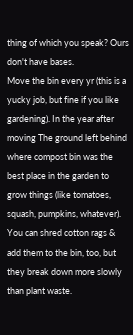thing of which you speak? Ours don't have bases.
Move the bin every yr (this is a yucky job, but fine if you like gardening). In the year after moving The ground left behind where compost bin was the best place in the garden to grow things (like tomatoes, squash, pumpkins, whatever).
You can shred cotton rags & add them to the bin, too, but they break down more slowly than plant waste.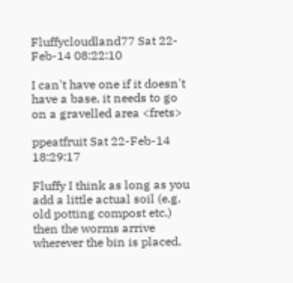Fluffycloudland77 Sat 22-Feb-14 08:22:10

I can't have one if it doesn't have a base, it needs to go on a gravelled area <frets>

ppeatfruit Sat 22-Feb-14 18:29:17

Fluffy I think as long as you add a little actual soil (e.g. old potting compost etc.) then the worms arrive wherever the bin is placed.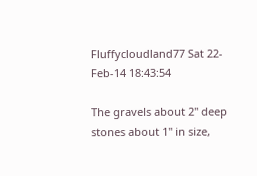Fluffycloudland77 Sat 22-Feb-14 18:43:54

The gravels about 2" deep stones about 1" in size,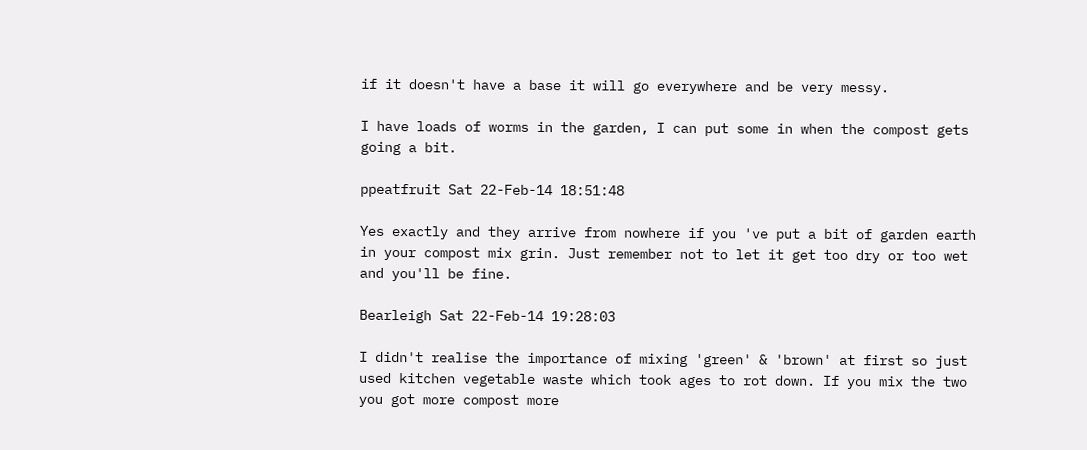if it doesn't have a base it will go everywhere and be very messy.

I have loads of worms in the garden, I can put some in when the compost gets going a bit.

ppeatfruit Sat 22-Feb-14 18:51:48

Yes exactly and they arrive from nowhere if you 've put a bit of garden earth in your compost mix grin. Just remember not to let it get too dry or too wet and you'll be fine.

Bearleigh Sat 22-Feb-14 19:28:03

I didn't realise the importance of mixing 'green' & 'brown' at first so just used kitchen vegetable waste which took ages to rot down. If you mix the two you got more compost more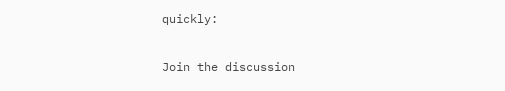quickly:

Join the discussion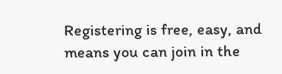Registering is free, easy, and means you can join in the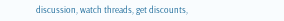discussion, watch threads, get discounts,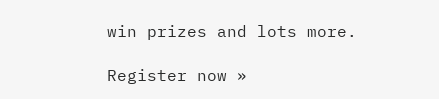win prizes and lots more.

Register now »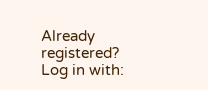Already registered? Log in with: